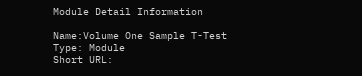Module Detail Information

Name:Volume One Sample T-Test
Type: Module
Short URL: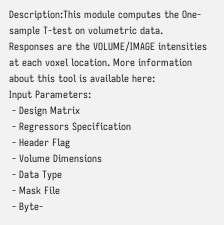Description:This module computes the One-sample T-test on volumetric data. Responses are the VOLUME/IMAGE intensities at each voxel location. More information about this tool is available here:
Input Parameters:
 - Design Matrix
 - Regressors Specification
 - Header Flag
 - Volume Dimensions
 - Data Type
 - Mask File
 - Byte-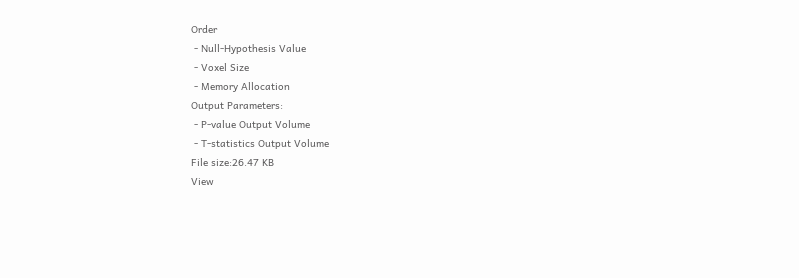Order
 - Null-Hypothesis Value
 - Voxel Size
 - Memory Allocation
Output Parameters:
 - P-value Output Volume
 - T-statistics Output Volume
File size:26.47 KB
View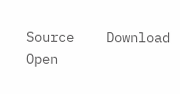Source    Download    Open